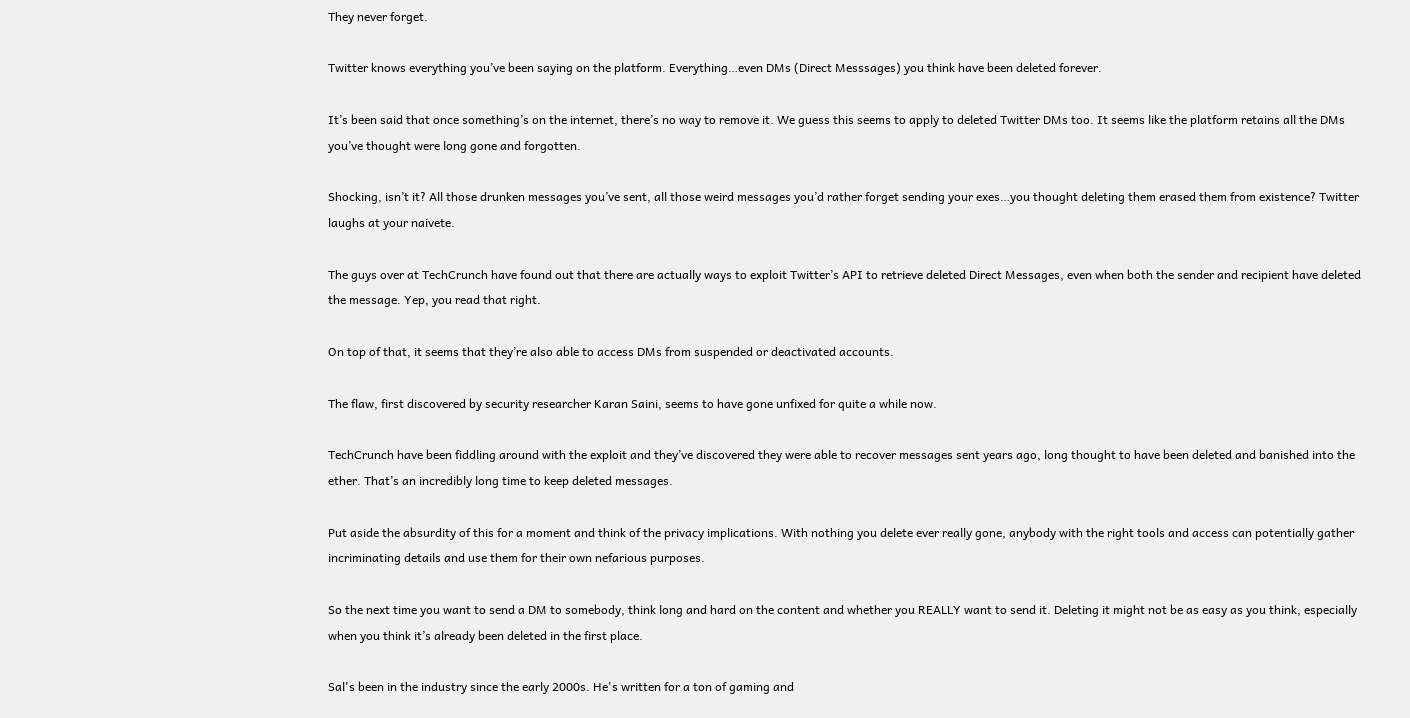They never forget.

Twitter knows everything you’ve been saying on the platform. Everything…even DMs (Direct Messsages) you think have been deleted forever.

It’s been said that once something’s on the internet, there’s no way to remove it. We guess this seems to apply to deleted Twitter DMs too. It seems like the platform retains all the DMs you’ve thought were long gone and forgotten.

Shocking, isn’t it? All those drunken messages you’ve sent, all those weird messages you’d rather forget sending your exes…you thought deleting them erased them from existence? Twitter laughs at your naivete.

The guys over at TechCrunch have found out that there are actually ways to exploit Twitter’s API to retrieve deleted Direct Messages, even when both the sender and recipient have deleted the message. Yep, you read that right.

On top of that, it seems that they’re also able to access DMs from suspended or deactivated accounts.

The flaw, first discovered by security researcher Karan Saini, seems to have gone unfixed for quite a while now.

TechCrunch have been fiddling around with the exploit and they’ve discovered they were able to recover messages sent years ago, long thought to have been deleted and banished into the ether. That’s an incredibly long time to keep deleted messages.

Put aside the absurdity of this for a moment and think of the privacy implications. With nothing you delete ever really gone, anybody with the right tools and access can potentially gather incriminating details and use them for their own nefarious purposes.

So the next time you want to send a DM to somebody, think long and hard on the content and whether you REALLY want to send it. Deleting it might not be as easy as you think, especially when you think it’s already been deleted in the first place.

Sal's been in the industry since the early 2000s. He's written for a ton of gaming and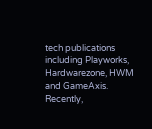tech publications including Playworks, Hardwarezone, HWM and GameAxis. Recently,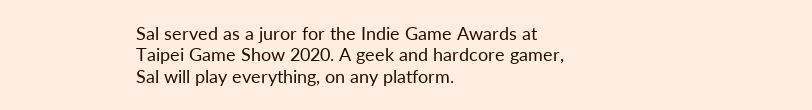Sal served as a juror for the Indie Game Awards at Taipei Game Show 2020. A geek and hardcore gamer, Sal will play everything, on any platform.